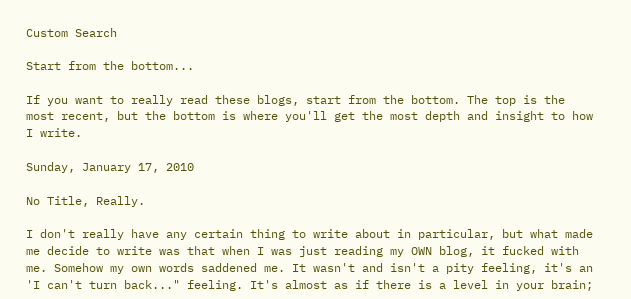Custom Search

Start from the bottom...

If you want to really read these blogs, start from the bottom. The top is the most recent, but the bottom is where you'll get the most depth and insight to how I write.

Sunday, January 17, 2010

No Title, Really.

I don't really have any certain thing to write about in particular, but what made me decide to write was that when I was just reading my OWN blog, it fucked with me. Somehow my own words saddened me. It wasn't and isn't a pity feeling, it's an 'I can't turn back..." feeling. It's almost as if there is a level in your brain;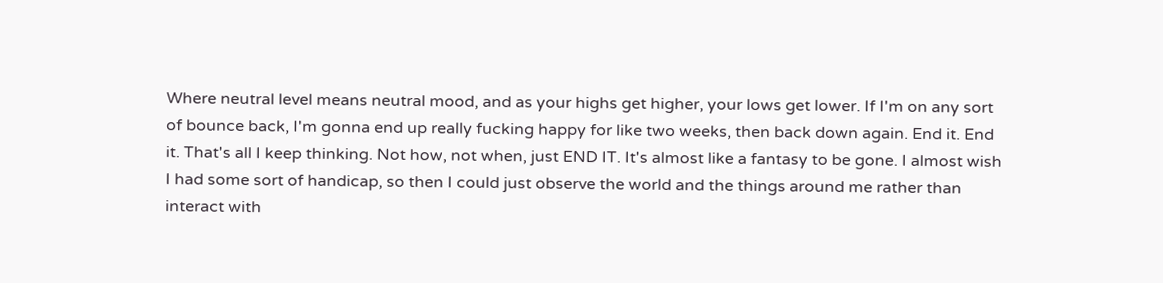Where neutral level means neutral mood, and as your highs get higher, your lows get lower. If I'm on any sort of bounce back, I'm gonna end up really fucking happy for like two weeks, then back down again. End it. End it. That's all I keep thinking. Not how, not when, just END IT. It's almost like a fantasy to be gone. I almost wish I had some sort of handicap, so then I could just observe the world and the things around me rather than interact with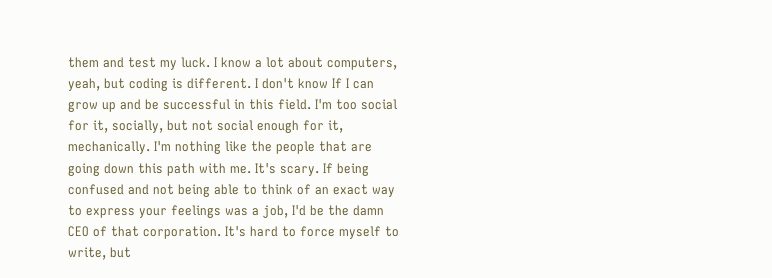them and test my luck. I know a lot about computers, yeah, but coding is different. I don't know If I can grow up and be successful in this field. I'm too social for it, socially, but not social enough for it, mechanically. I'm nothing like the people that are going down this path with me. It's scary. If being confused and not being able to think of an exact way to express your feelings was a job, I'd be the damn CEO of that corporation. It's hard to force myself to write, but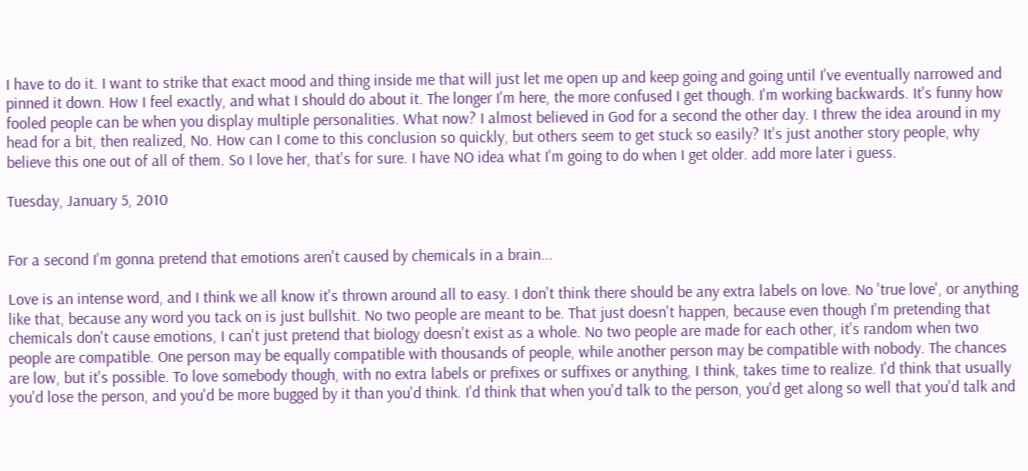I have to do it. I want to strike that exact mood and thing inside me that will just let me open up and keep going and going until I've eventually narrowed and pinned it down. How I feel exactly, and what I should do about it. The longer I'm here, the more confused I get though. I'm working backwards. It's funny how fooled people can be when you display multiple personalities. What now? I almost believed in God for a second the other day. I threw the idea around in my head for a bit, then realized, No. How can I come to this conclusion so quickly, but others seem to get stuck so easily? It's just another story people, why believe this one out of all of them. So I love her, that's for sure. I have NO idea what I'm going to do when I get older. add more later i guess.

Tuesday, January 5, 2010


For a second I'm gonna pretend that emotions aren't caused by chemicals in a brain...

Love is an intense word, and I think we all know it's thrown around all to easy. I don't think there should be any extra labels on love. No 'true love', or anything like that, because any word you tack on is just bullshit. No two people are meant to be. That just doesn't happen, because even though I'm pretending that chemicals don't cause emotions, I can't just pretend that biology doesn't exist as a whole. No two people are made for each other, it's random when two people are compatible. One person may be equally compatible with thousands of people, while another person may be compatible with nobody. The chances are low, but it's possible. To love somebody though, with no extra labels or prefixes or suffixes or anything, I think, takes time to realize. I'd think that usually you'd lose the person, and you'd be more bugged by it than you'd think. I'd think that when you'd talk to the person, you'd get along so well that you'd talk and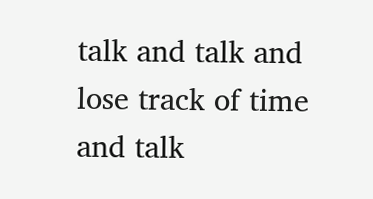talk and talk and lose track of time and talk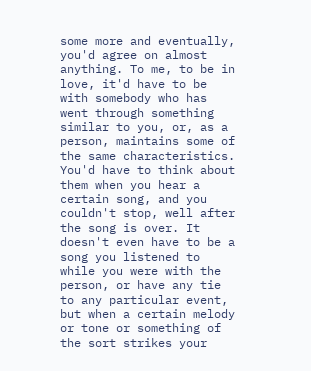some more and eventually, you'd agree on almost anything. To me, to be in love, it'd have to be with somebody who has went through something similar to you, or, as a person, maintains some of the same characteristics. You'd have to think about them when you hear a certain song, and you couldn't stop, well after the song is over. It doesn't even have to be a song you listened to while you were with the person, or have any tie to any particular event, but when a certain melody or tone or something of the sort strikes your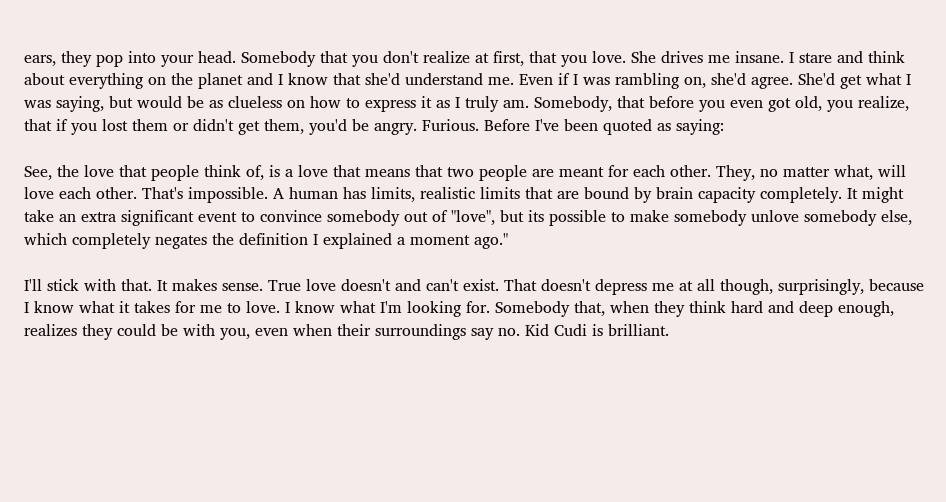ears, they pop into your head. Somebody that you don't realize at first, that you love. She drives me insane. I stare and think about everything on the planet and I know that she'd understand me. Even if I was rambling on, she'd agree. She'd get what I was saying, but would be as clueless on how to express it as I truly am. Somebody, that before you even got old, you realize, that if you lost them or didn't get them, you'd be angry. Furious. Before I've been quoted as saying:

See, the love that people think of, is a love that means that two people are meant for each other. They, no matter what, will love each other. That's impossible. A human has limits, realistic limits that are bound by brain capacity completely. It might take an extra significant event to convince somebody out of "love", but its possible to make somebody unlove somebody else, which completely negates the definition I explained a moment ago."

I'll stick with that. It makes sense. True love doesn't and can't exist. That doesn't depress me at all though, surprisingly, because I know what it takes for me to love. I know what I'm looking for. Somebody that, when they think hard and deep enough, realizes they could be with you, even when their surroundings say no. Kid Cudi is brilliant.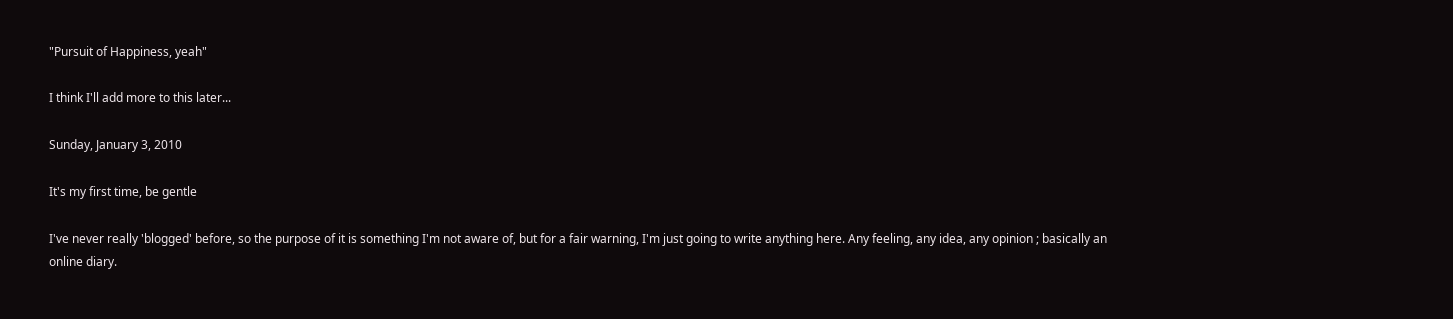"Pursuit of Happiness, yeah"

I think I'll add more to this later...

Sunday, January 3, 2010

It's my first time, be gentle

I've never really 'blogged' before, so the purpose of it is something I'm not aware of, but for a fair warning, I'm just going to write anything here. Any feeling, any idea, any opinion ; basically an online diary.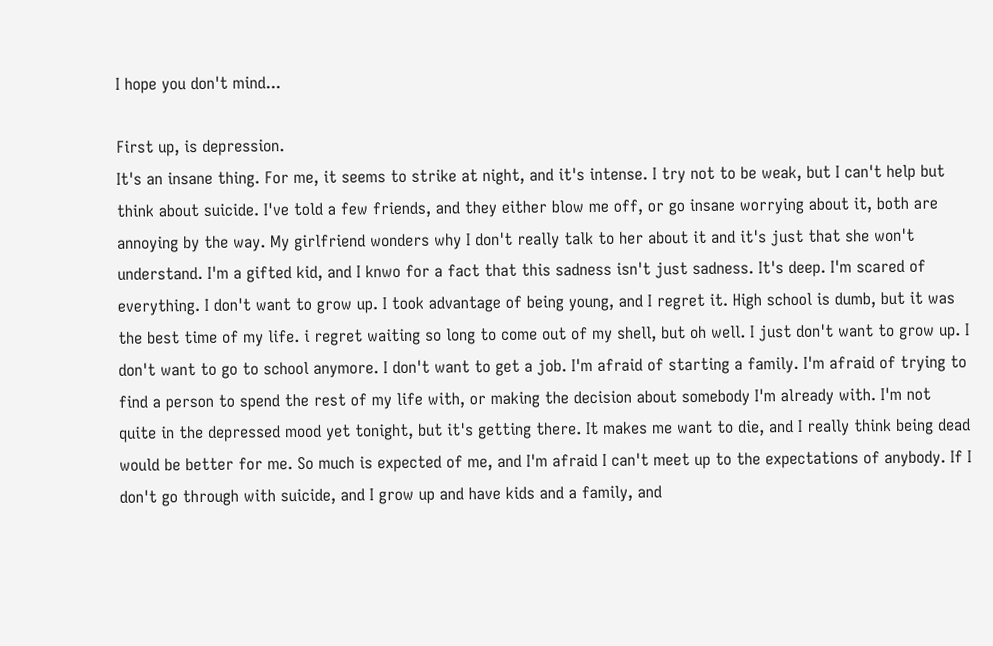I hope you don't mind...

First up, is depression.
It's an insane thing. For me, it seems to strike at night, and it's intense. I try not to be weak, but I can't help but think about suicide. I've told a few friends, and they either blow me off, or go insane worrying about it, both are annoying by the way. My girlfriend wonders why I don't really talk to her about it and it's just that she won't understand. I'm a gifted kid, and I knwo for a fact that this sadness isn't just sadness. It's deep. I'm scared of everything. I don't want to grow up. I took advantage of being young, and I regret it. High school is dumb, but it was the best time of my life. i regret waiting so long to come out of my shell, but oh well. I just don't want to grow up. I don't want to go to school anymore. I don't want to get a job. I'm afraid of starting a family. I'm afraid of trying to find a person to spend the rest of my life with, or making the decision about somebody I'm already with. I'm not quite in the depressed mood yet tonight, but it's getting there. It makes me want to die, and I really think being dead would be better for me. So much is expected of me, and I'm afraid I can't meet up to the expectations of anybody. If I don't go through with suicide, and I grow up and have kids and a family, and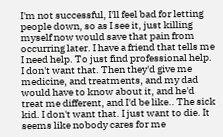I'm not successful, I'll feel bad for letting people down, so as I see it, just killing myself now would save that pain from occurring later. I have a friend that tells me I need help. To just find professional help. I don't want that. Then they'd give me medicine, and treatments, and my dad would have to know about it, and he'd treat me different, and I'd be like.. The sick kid. I don't want that. I just want to die. It seems like nobody cares for me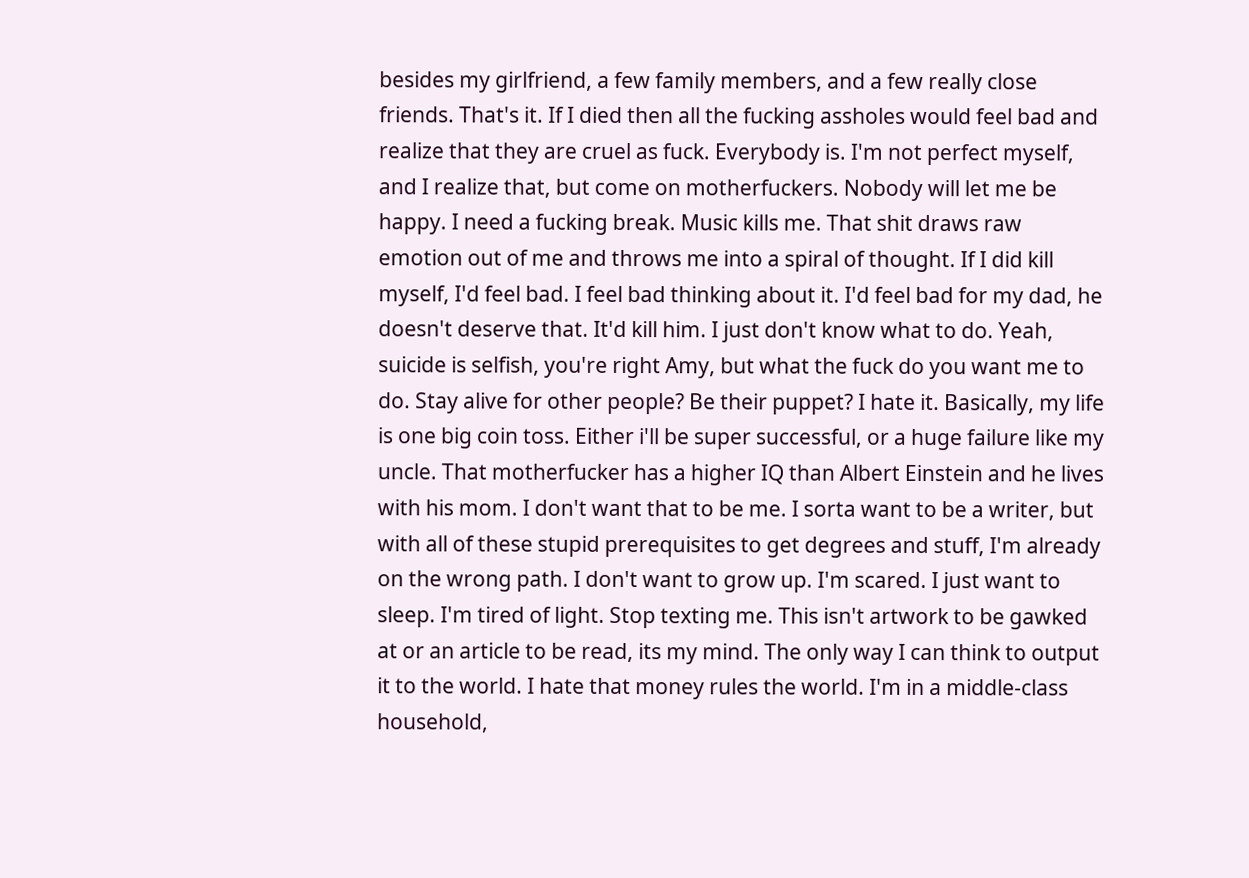besides my girlfriend, a few family members, and a few really close friends. That's it. If I died then all the fucking assholes would feel bad and realize that they are cruel as fuck. Everybody is. I'm not perfect myself, and I realize that, but come on motherfuckers. Nobody will let me be happy. I need a fucking break. Music kills me. That shit draws raw emotion out of me and throws me into a spiral of thought. If I did kill myself, I'd feel bad. I feel bad thinking about it. I'd feel bad for my dad, he doesn't deserve that. It'd kill him. I just don't know what to do. Yeah, suicide is selfish, you're right Amy, but what the fuck do you want me to do. Stay alive for other people? Be their puppet? I hate it. Basically, my life is one big coin toss. Either i'll be super successful, or a huge failure like my uncle. That motherfucker has a higher IQ than Albert Einstein and he lives with his mom. I don't want that to be me. I sorta want to be a writer, but with all of these stupid prerequisites to get degrees and stuff, I'm already on the wrong path. I don't want to grow up. I'm scared. I just want to sleep. I'm tired of light. Stop texting me. This isn't artwork to be gawked at or an article to be read, its my mind. The only way I can think to output it to the world. I hate that money rules the world. I'm in a middle-class household,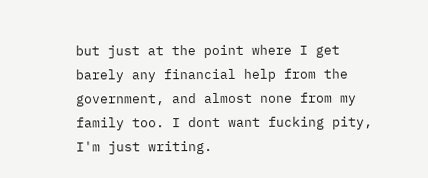but just at the point where I get barely any financial help from the government, and almost none from my family too. I dont want fucking pity, I'm just writing.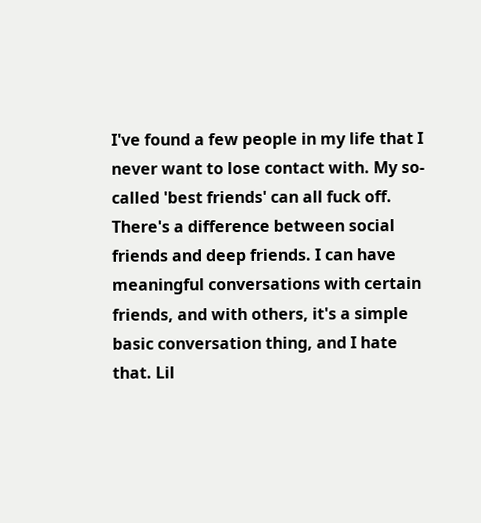I've found a few people in my life that I never want to lose contact with. My so-called 'best friends' can all fuck off. There's a difference between social friends and deep friends. I can have meaningful conversations with certain friends, and with others, it's a simple basic conversation thing, and I hate that. Lil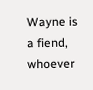Wayne is a fiend, whoever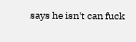says he isn't can fuck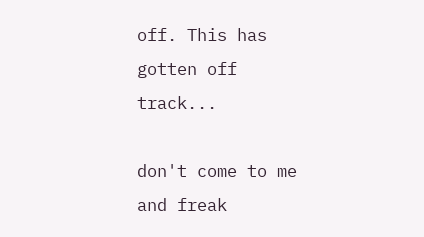off. This has gotten off track...

don't come to me and freak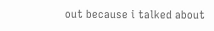out because i talked about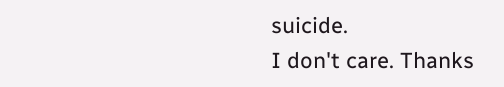suicide.
I don't care. Thanks